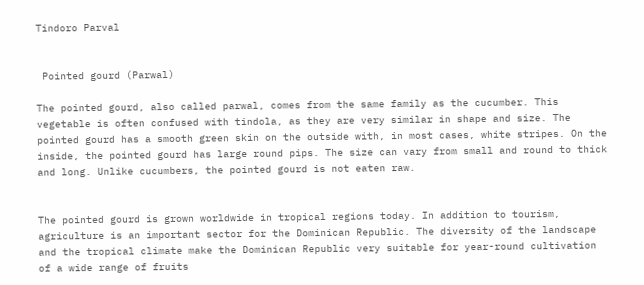Tindoro Parval


 Pointed gourd (Parwal)

The pointed gourd, also called parwal, comes from the same family as the cucumber. This vegetable is often confused with tindola, as they are very similar in shape and size. The pointed gourd has a smooth green skin on the outside with, in most cases, white stripes. On the inside, the pointed gourd has large round pips. The size can vary from small and round to thick and long. Unlike cucumbers, the pointed gourd is not eaten raw.


The pointed gourd is grown worldwide in tropical regions today. In addition to tourism, agriculture is an important sector for the Dominican Republic. The diversity of the landscape and the tropical climate make the Dominican Republic very suitable for year-round cultivation of a wide range of fruits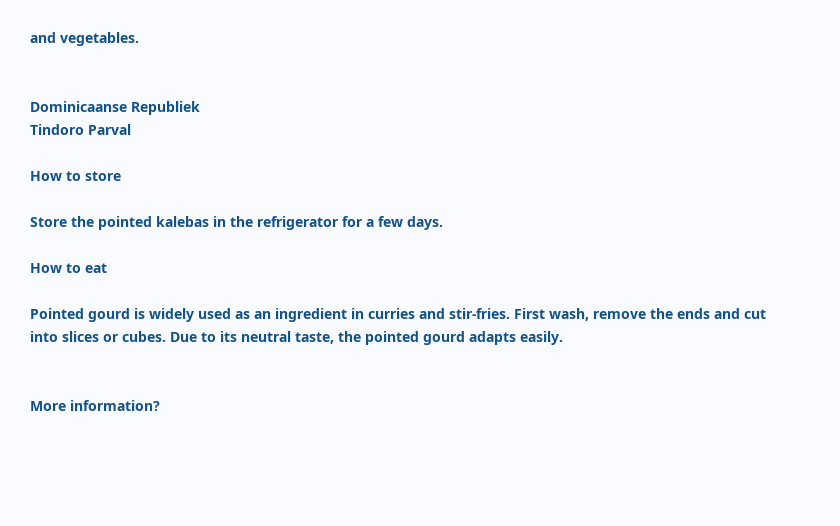and vegetables.


Dominicaanse Republiek
Tindoro Parval

How to store

Store the pointed kalebas in the refrigerator for a few days.

How to eat

Pointed gourd is widely used as an ingredient in curries and stir-fries. First wash, remove the ends and cut into slices or cubes. Due to its neutral taste, the pointed gourd adapts easily.


More information?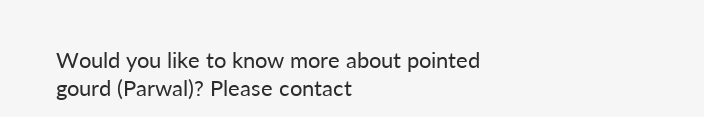Would you like to know more about pointed gourd (Parwal)? Please contact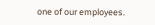one of our employees.